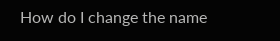How do I change the name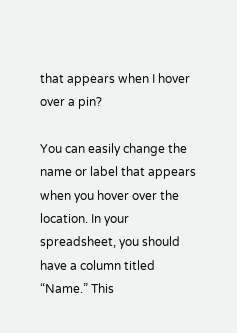that appears when I hover over a pin?

You can easily change the name or label that appears when you hover over the location. In your spreadsheet, you should have a column titled “Name.” This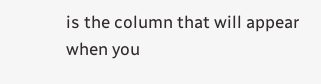is the column that will appear when you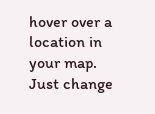hover over a location in your map. Just change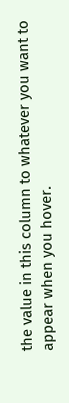the value in this column to whatever you want to appear when you hover.